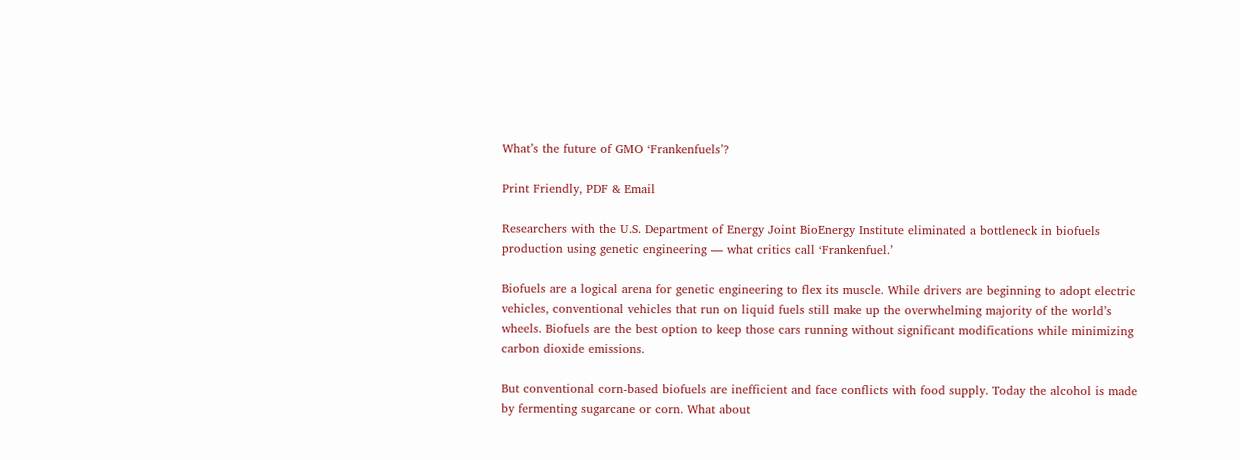What’s the future of GMO ‘Frankenfuels’?

Print Friendly, PDF & Email

Researchers with the U.S. Department of Energy Joint BioEnergy Institute eliminated a bottleneck in biofuels production using genetic engineering — what critics call ‘Frankenfuel.’

Biofuels are a logical arena for genetic engineering to flex its muscle. While drivers are beginning to adopt electric vehicles, conventional vehicles that run on liquid fuels still make up the overwhelming majority of the world’s wheels. Biofuels are the best option to keep those cars running without significant modifications while minimizing carbon dioxide emissions.

But conventional corn-based biofuels are inefficient and face conflicts with food supply. Today the alcohol is made by fermenting sugarcane or corn. What about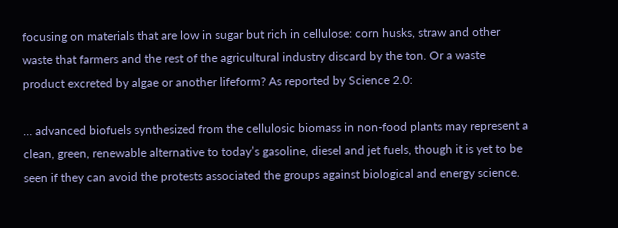focusing on materials that are low in sugar but rich in cellulose: corn husks, straw and other waste that farmers and the rest of the agricultural industry discard by the ton. Or a waste product excreted by algae or another lifeform? As reported by Science 2.0:

… advanced biofuels synthesized from the cellulosic biomass in non-food plants may represent a clean, green, renewable alternative to today’s gasoline, diesel and jet fuels, though it is yet to be seen if they can avoid the protests associated the groups against biological and energy science.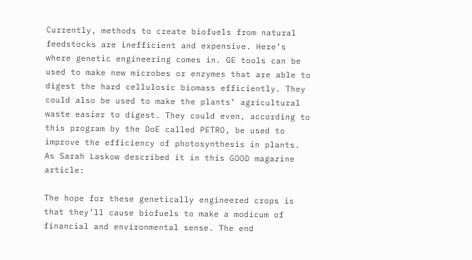Currently, methods to create biofuels from natural feedstocks are inefficient and expensive. Here’s where genetic engineering comes in. GE tools can be used to make new microbes or enzymes that are able to digest the hard cellulosic biomass efficiently. They could also be used to make the plants’ agricultural waste easier to digest. They could even, according to this program by the DoE called PETRO, be used to improve the efficiency of photosynthesis in plants. As Sarah Laskow described it in this GOOD magazine article:

The hope for these genetically engineered crops is that they’ll cause biofuels to make a modicum of financial and environmental sense. The end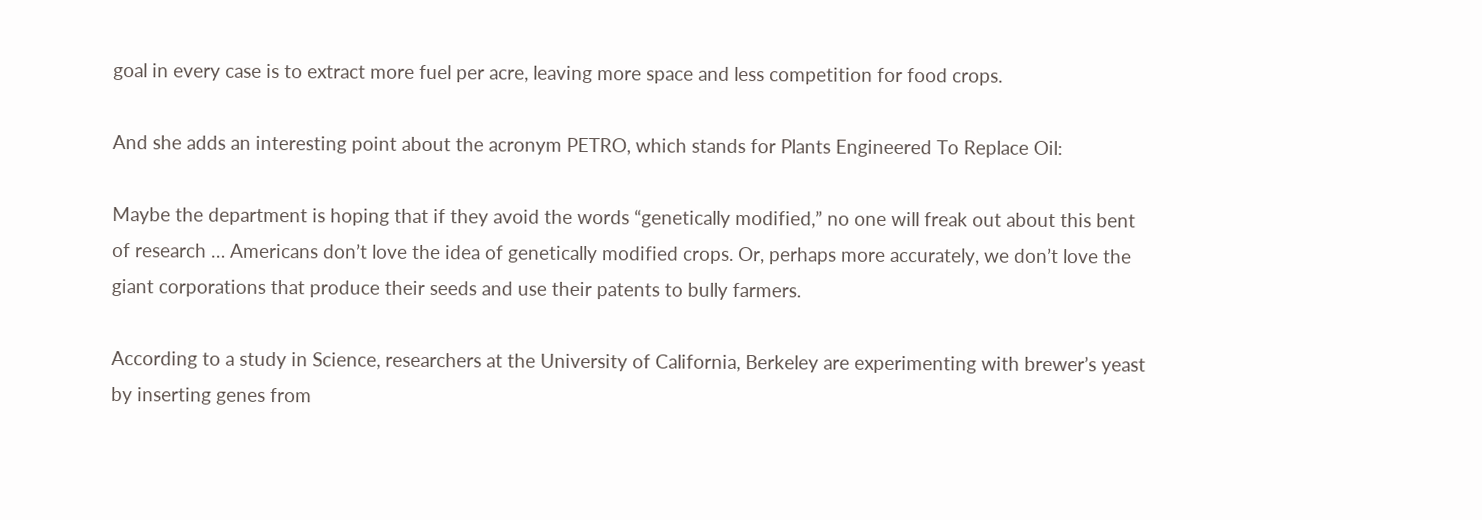goal in every case is to extract more fuel per acre, leaving more space and less competition for food crops.

And she adds an interesting point about the acronym PETRO, which stands for Plants Engineered To Replace Oil:

Maybe the department is hoping that if they avoid the words “genetically modified,” no one will freak out about this bent of research … Americans don’t love the idea of genetically modified crops. Or, perhaps more accurately, we don’t love the giant corporations that produce their seeds and use their patents to bully farmers.

According to a study in Science, researchers at the University of California, Berkeley are experimenting with brewer’s yeast by inserting genes from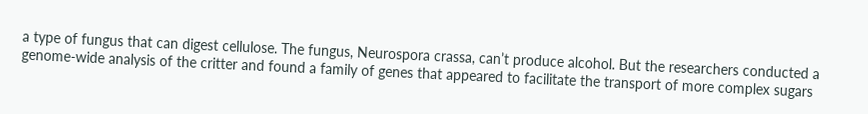a type of fungus that can digest cellulose. The fungus, Neurospora crassa, can’t produce alcohol. But the researchers conducted a genome-wide analysis of the critter and found a family of genes that appeared to facilitate the transport of more complex sugars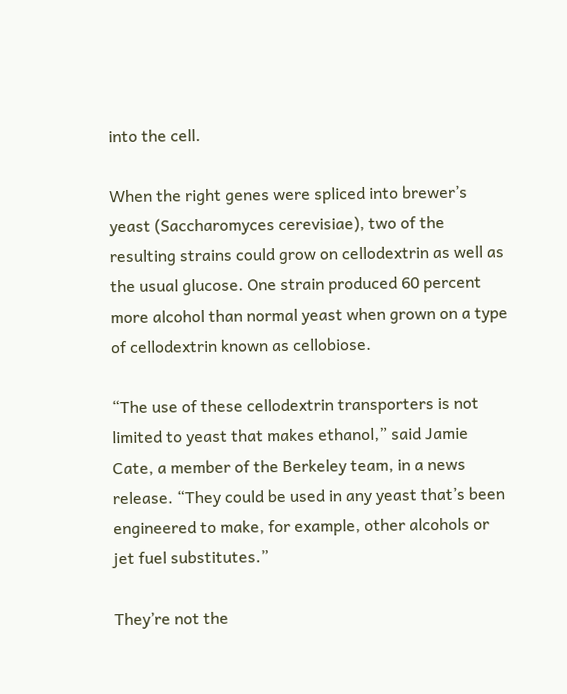into the cell.

When the right genes were spliced into brewer’s yeast (Saccharomyces cerevisiae), two of the resulting strains could grow on cellodextrin as well as the usual glucose. One strain produced 60 percent more alcohol than normal yeast when grown on a type of cellodextrin known as cellobiose.

“The use of these cellodextrin transporters is not limited to yeast that makes ethanol,” said Jamie Cate, a member of the Berkeley team, in a news release. “They could be used in any yeast that’s been engineered to make, for example, other alcohols or jet fuel substitutes.”

They’re not the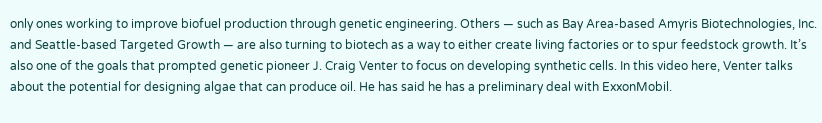only ones working to improve biofuel production through genetic engineering. Others — such as Bay Area-based Amyris Biotechnologies, Inc. and Seattle-based Targeted Growth — are also turning to biotech as a way to either create living factories or to spur feedstock growth. It’s also one of the goals that prompted genetic pioneer J. Craig Venter to focus on developing synthetic cells. In this video here, Venter talks about the potential for designing algae that can produce oil. He has said he has a preliminary deal with ExxonMobil.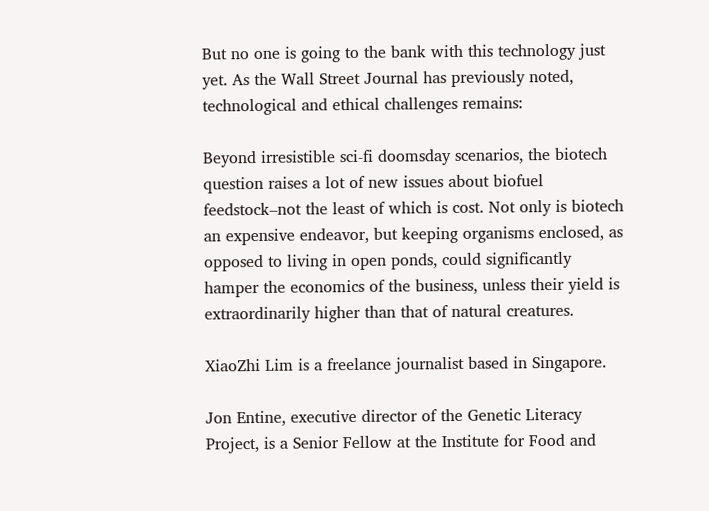But no one is going to the bank with this technology just yet. As the Wall Street Journal has previously noted, technological and ethical challenges remains:

Beyond irresistible sci-fi doomsday scenarios, the biotech question raises a lot of new issues about biofuel feedstock–not the least of which is cost. Not only is biotech an expensive endeavor, but keeping organisms enclosed, as opposed to living in open ponds, could significantly hamper the economics of the business, unless their yield is extraordinarily higher than that of natural creatures.

XiaoZhi Lim is a freelance journalist based in Singapore.

Jon Entine, executive director of the Genetic Literacy Project, is a Senior Fellow at the Institute for Food and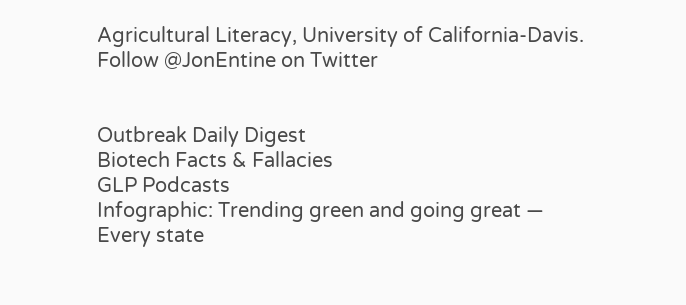Agricultural Literacy, University of California-Davis. Follow @JonEntine on Twitter


Outbreak Daily Digest
Biotech Facts & Fallacies
GLP Podcasts
Infographic: Trending green and going great — Every state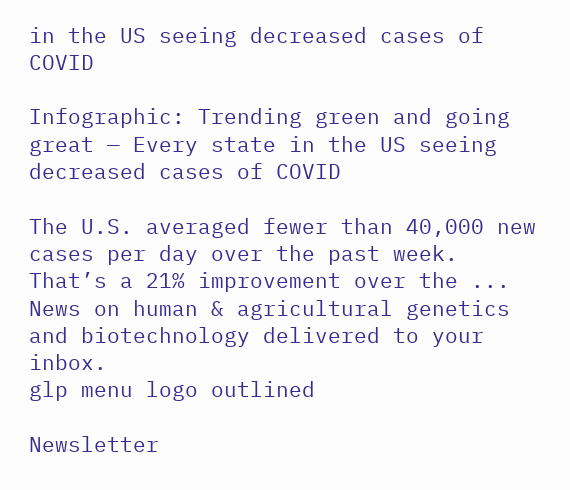in the US seeing decreased cases of COVID

Infographic: Trending green and going great — Every state in the US seeing decreased cases of COVID

The U.S. averaged fewer than 40,000 new cases per day over the past week. That’s a 21% improvement over the ...
News on human & agricultural genetics and biotechnology delivered to your inbox.
glp menu logo outlined

Newsletter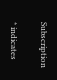Subscription

* indicates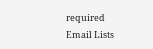required
Email Lists